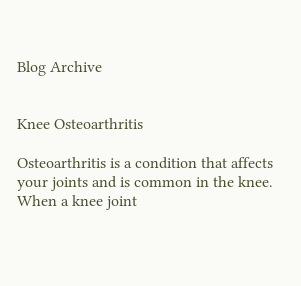Blog Archive


Knee Osteoarthritis

Osteoarthritis is a condition that affects your joints and is common in the knee.  When a knee joint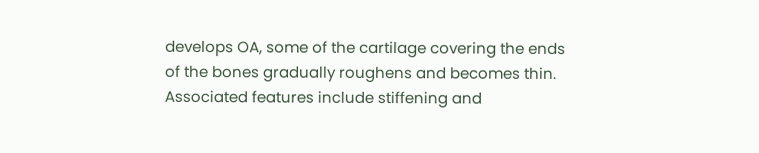develops OA, some of the cartilage covering the ends of the bones gradually roughens and becomes thin. Associated features include stiffening and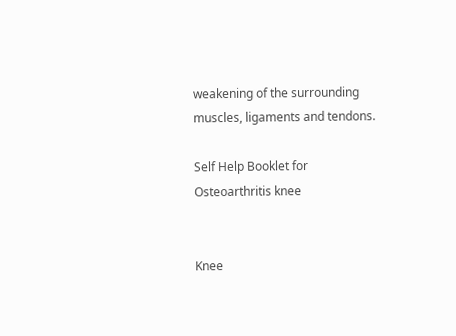weakening of the surrounding muscles, ligaments and tendons.

Self Help Booklet for Osteoarthritis knee


Knee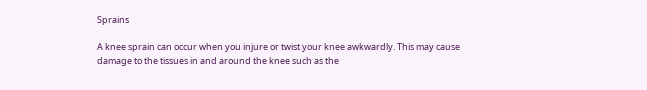Sprains

A knee sprain can occur when you injure or twist your knee awkwardly. This may cause damage to the tissues in and around the knee such as the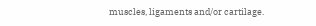muscles, ligaments and/or cartilage.